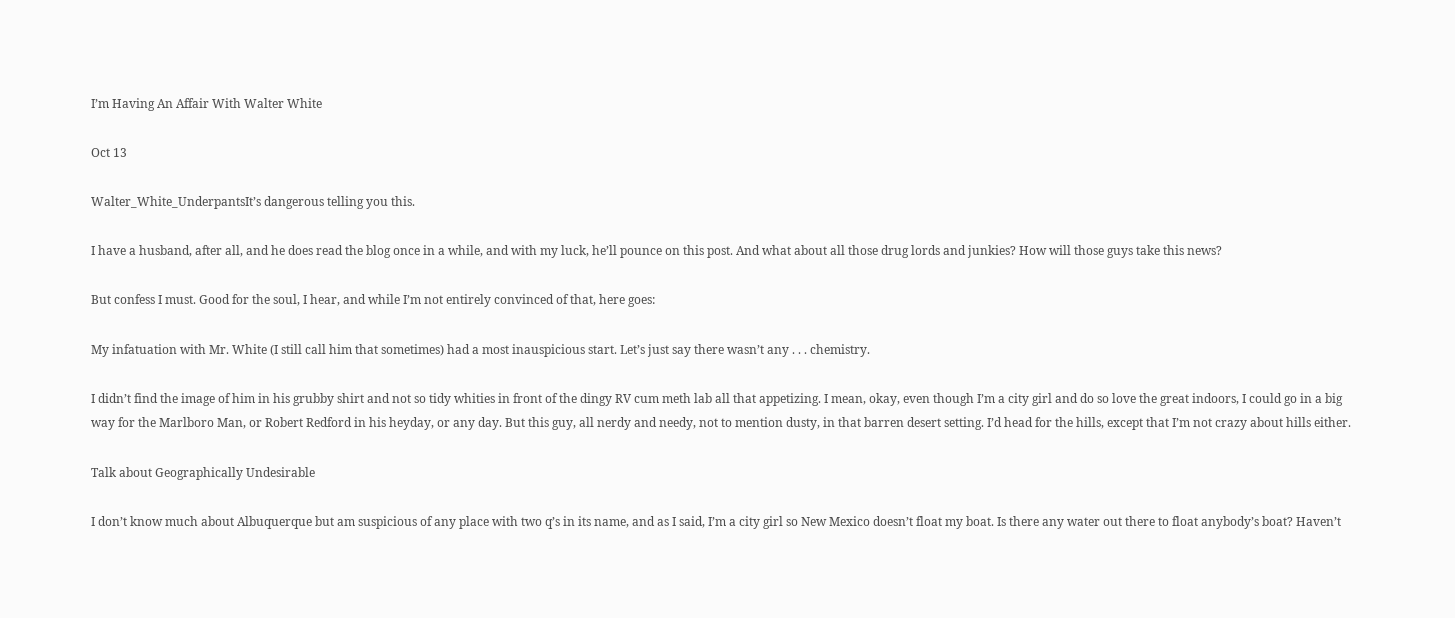I’m Having An Affair With Walter White

Oct 13

Walter_White_UnderpantsIt’s dangerous telling you this.

I have a husband, after all, and he does read the blog once in a while, and with my luck, he’ll pounce on this post. And what about all those drug lords and junkies? How will those guys take this news?

But confess I must. Good for the soul, I hear, and while I’m not entirely convinced of that, here goes:

My infatuation with Mr. White (I still call him that sometimes) had a most inauspicious start. Let’s just say there wasn’t any . . . chemistry.

I didn’t find the image of him in his grubby shirt and not so tidy whities in front of the dingy RV cum meth lab all that appetizing. I mean, okay, even though I’m a city girl and do so love the great indoors, I could go in a big way for the Marlboro Man, or Robert Redford in his heyday, or any day. But this guy, all nerdy and needy, not to mention dusty, in that barren desert setting. I’d head for the hills, except that I’m not crazy about hills either.

Talk about Geographically Undesirable

I don’t know much about Albuquerque but am suspicious of any place with two q’s in its name, and as I said, I’m a city girl so New Mexico doesn’t float my boat. Is there any water out there to float anybody’s boat? Haven’t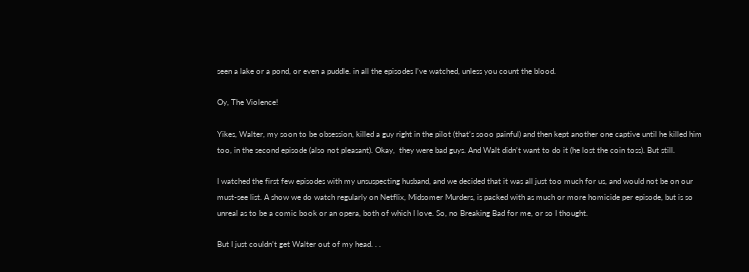seen a lake or a pond, or even a puddle. in all the episodes I’ve watched, unless you count the blood.

Oy, The Violence!

Yikes, Walter, my soon to be obsession, killed a guy right in the pilot (that’s sooo painful) and then kept another one captive until he killed him too, in the second episode (also not pleasant). Okay,  they were bad guys. And Walt didn’t want to do it (he lost the coin toss). But still.

I watched the first few episodes with my unsuspecting husband, and we decided that it was all just too much for us, and would not be on our must-see list. A show we do watch regularly on Netflix, Midsomer Murders, is packed with as much or more homicide per episode, but is so unreal as to be a comic book or an opera, both of which I love. So, no Breaking Bad for me, or so I thought.

But I just couldn’t get Walter out of my head. . .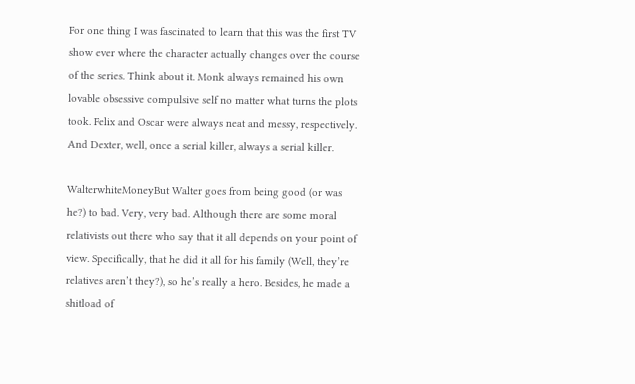For one thing I was fascinated to learn that this was the first TV show ever where the character actually changes over the course of the series. Think about it. Monk always remained his own lovable obsessive compulsive self no matter what turns the plots took. Felix and Oscar were always neat and messy, respectively. And Dexter, well, once a serial killer, always a serial killer.

WalterwhiteMoneyBut Walter goes from being good (or was he?) to bad. Very, very bad. Although there are some moral relativists out there who say that it all depends on your point of view. Specifically, that he did it all for his family (Well, they’re relatives aren’t they?), so he’s really a hero. Besides, he made a shitload of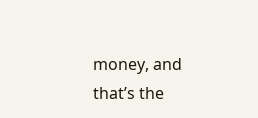money, and that’s the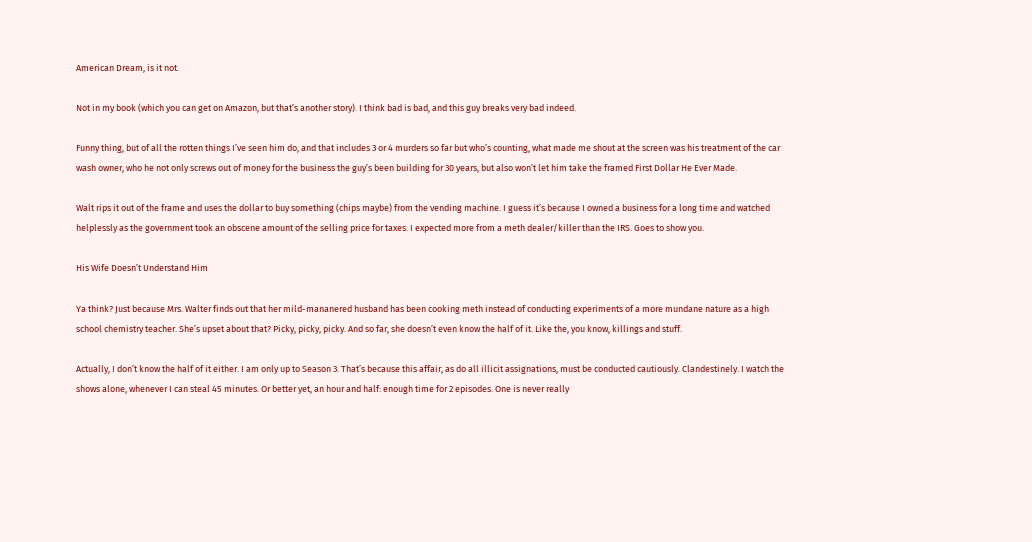American Dream, is it not.

Not in my book (which you can get on Amazon, but that’s another story). I think bad is bad, and this guy breaks very bad indeed.

Funny thing, but of all the rotten things I’ve seen him do, and that includes 3 or 4 murders so far but who’s counting, what made me shout at the screen was his treatment of the car wash owner, who he not only screws out of money for the business the guy’s been building for 30 years, but also won’t let him take the framed First Dollar He Ever Made.

Walt rips it out of the frame and uses the dollar to buy something (chips maybe) from the vending machine. I guess it’s because I owned a business for a long time and watched helplessly as the government took an obscene amount of the selling price for taxes. I expected more from a meth dealer/killer than the IRS. Goes to show you.

His Wife Doesn’t Understand Him

Ya think? Just because Mrs. Walter finds out that her mild-mananered husband has been cooking meth instead of conducting experiments of a more mundane nature as a high school chemistry teacher. She’s upset about that? Picky, picky, picky. And so far, she doesn’t even know the half of it. Like the, you know, killings and stuff.

Actually, I don’t know the half of it either. I am only up to Season 3. That’s because this affair, as do all illicit assignations, must be conducted cautiously. Clandestinely. I watch the shows alone, whenever I can steal 45 minutes. Or better yet, an hour and half: enough time for 2 episodes. One is never really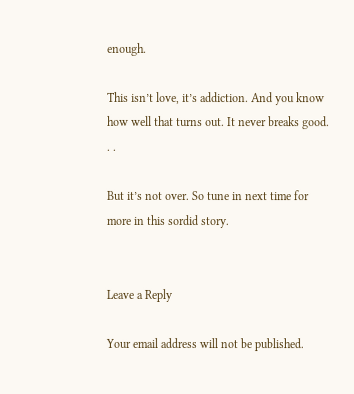enough.

This isn’t love, it’s addiction. And you know how well that turns out. It never breaks good. . .

But it’s not over. So tune in next time for more in this sordid story.


Leave a Reply

Your email address will not be published.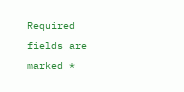Required fields are marked *